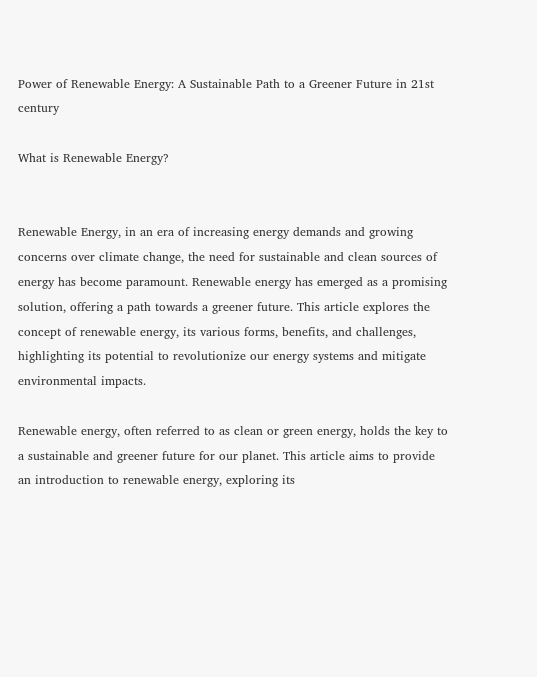Power of Renewable Energy: A Sustainable Path to a Greener Future in 21st century

What is Renewable Energy?


Renewable Energy, in an era of increasing energy demands and growing concerns over climate change, the need for sustainable and clean sources of energy has become paramount. Renewable energy has emerged as a promising solution, offering a path towards a greener future. This article explores the concept of renewable energy, its various forms, benefits, and challenges, highlighting its potential to revolutionize our energy systems and mitigate environmental impacts.

Renewable energy, often referred to as clean or green energy, holds the key to a sustainable and greener future for our planet. This article aims to provide an introduction to renewable energy, exploring its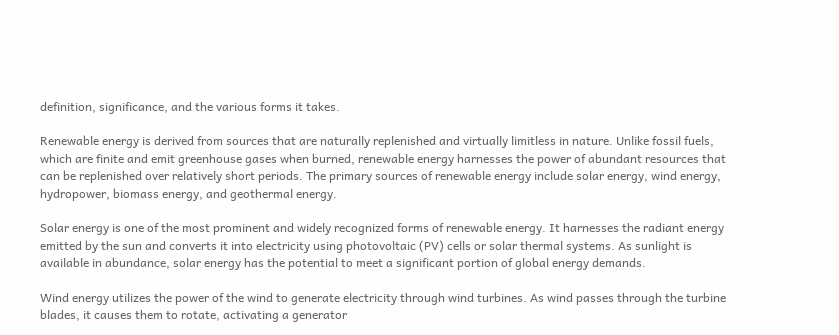definition, significance, and the various forms it takes.

Renewable energy is derived from sources that are naturally replenished and virtually limitless in nature. Unlike fossil fuels, which are finite and emit greenhouse gases when burned, renewable energy harnesses the power of abundant resources that can be replenished over relatively short periods. The primary sources of renewable energy include solar energy, wind energy, hydropower, biomass energy, and geothermal energy.

Solar energy is one of the most prominent and widely recognized forms of renewable energy. It harnesses the radiant energy emitted by the sun and converts it into electricity using photovoltaic (PV) cells or solar thermal systems. As sunlight is available in abundance, solar energy has the potential to meet a significant portion of global energy demands.

Wind energy utilizes the power of the wind to generate electricity through wind turbines. As wind passes through the turbine blades, it causes them to rotate, activating a generator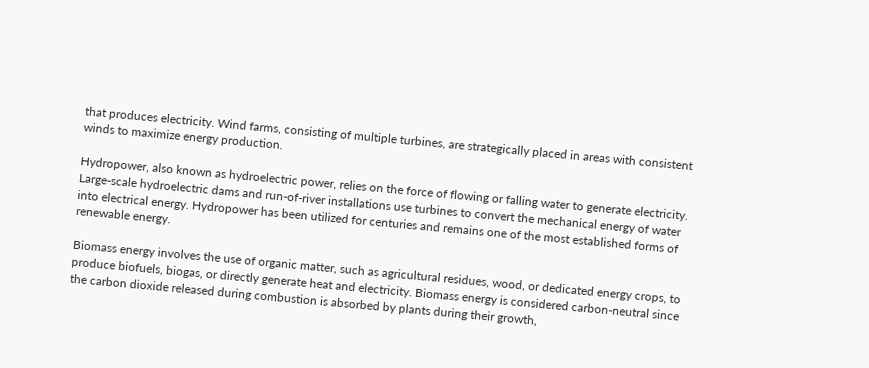that produces electricity. Wind farms, consisting of multiple turbines, are strategically placed in areas with consistent winds to maximize energy production.

Hydropower, also known as hydroelectric power, relies on the force of flowing or falling water to generate electricity. Large-scale hydroelectric dams and run-of-river installations use turbines to convert the mechanical energy of water into electrical energy. Hydropower has been utilized for centuries and remains one of the most established forms of renewable energy.

Biomass energy involves the use of organic matter, such as agricultural residues, wood, or dedicated energy crops, to produce biofuels, biogas, or directly generate heat and electricity. Biomass energy is considered carbon-neutral since the carbon dioxide released during combustion is absorbed by plants during their growth,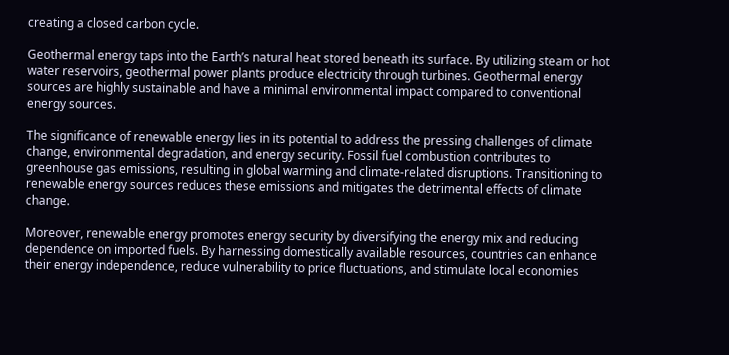creating a closed carbon cycle.

Geothermal energy taps into the Earth’s natural heat stored beneath its surface. By utilizing steam or hot water reservoirs, geothermal power plants produce electricity through turbines. Geothermal energy sources are highly sustainable and have a minimal environmental impact compared to conventional energy sources.

The significance of renewable energy lies in its potential to address the pressing challenges of climate change, environmental degradation, and energy security. Fossil fuel combustion contributes to greenhouse gas emissions, resulting in global warming and climate-related disruptions. Transitioning to renewable energy sources reduces these emissions and mitigates the detrimental effects of climate change.

Moreover, renewable energy promotes energy security by diversifying the energy mix and reducing dependence on imported fuels. By harnessing domestically available resources, countries can enhance their energy independence, reduce vulnerability to price fluctuations, and stimulate local economies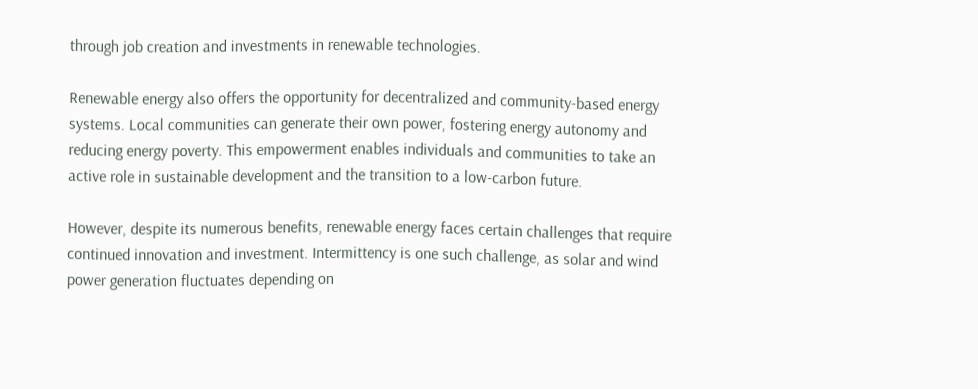through job creation and investments in renewable technologies.

Renewable energy also offers the opportunity for decentralized and community-based energy systems. Local communities can generate their own power, fostering energy autonomy and reducing energy poverty. This empowerment enables individuals and communities to take an active role in sustainable development and the transition to a low-carbon future.

However, despite its numerous benefits, renewable energy faces certain challenges that require continued innovation and investment. Intermittency is one such challenge, as solar and wind power generation fluctuates depending on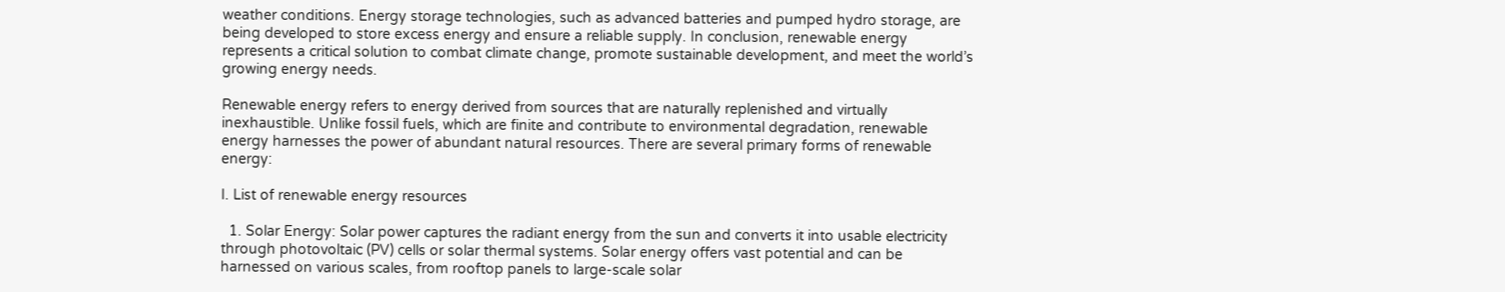weather conditions. Energy storage technologies, such as advanced batteries and pumped hydro storage, are being developed to store excess energy and ensure a reliable supply. In conclusion, renewable energy represents a critical solution to combat climate change, promote sustainable development, and meet the world’s growing energy needs.

Renewable energy refers to energy derived from sources that are naturally replenished and virtually inexhaustible. Unlike fossil fuels, which are finite and contribute to environmental degradation, renewable energy harnesses the power of abundant natural resources. There are several primary forms of renewable energy:

I. List of renewable energy resources

  1. Solar Energy: Solar power captures the radiant energy from the sun and converts it into usable electricity through photovoltaic (PV) cells or solar thermal systems. Solar energy offers vast potential and can be harnessed on various scales, from rooftop panels to large-scale solar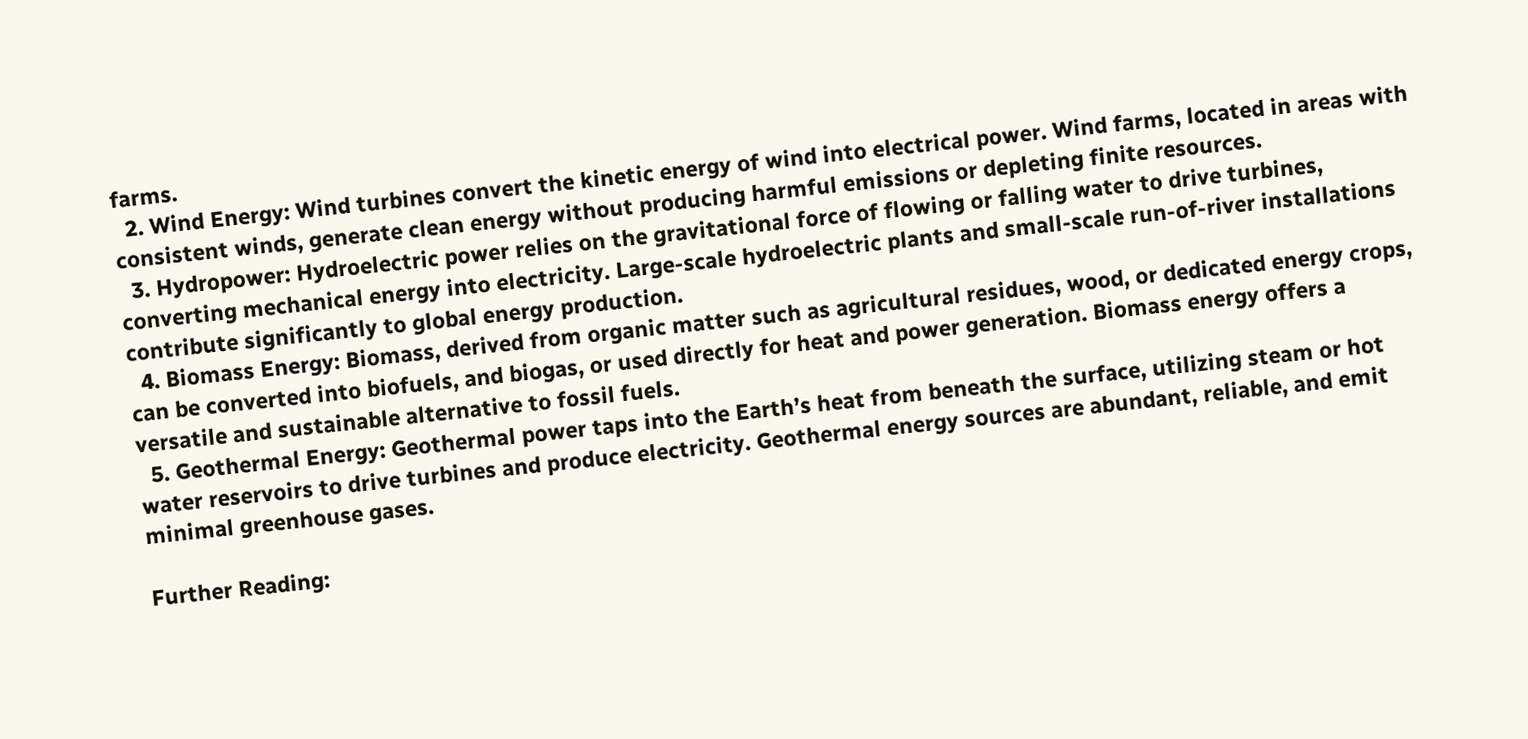farms.
  2. Wind Energy: Wind turbines convert the kinetic energy of wind into electrical power. Wind farms, located in areas with consistent winds, generate clean energy without producing harmful emissions or depleting finite resources.
  3. Hydropower: Hydroelectric power relies on the gravitational force of flowing or falling water to drive turbines, converting mechanical energy into electricity. Large-scale hydroelectric plants and small-scale run-of-river installations contribute significantly to global energy production.
  4. Biomass Energy: Biomass, derived from organic matter such as agricultural residues, wood, or dedicated energy crops, can be converted into biofuels, and biogas, or used directly for heat and power generation. Biomass energy offers a versatile and sustainable alternative to fossil fuels.
  5. Geothermal Energy: Geothermal power taps into the Earth’s heat from beneath the surface, utilizing steam or hot water reservoirs to drive turbines and produce electricity. Geothermal energy sources are abundant, reliable, and emit minimal greenhouse gases.

Further Reading: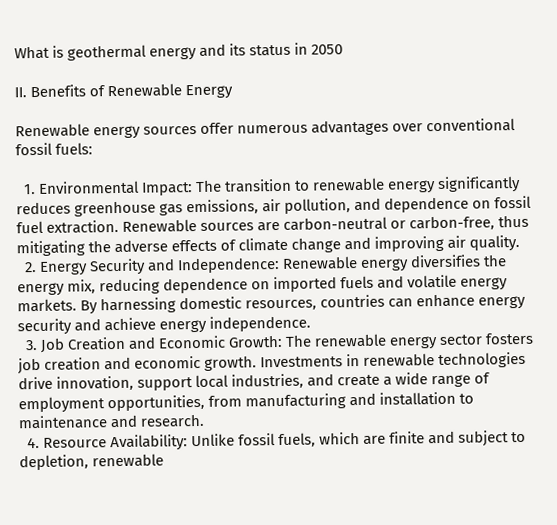What is geothermal energy and its status in 2050

II. Benefits of Renewable Energy

Renewable energy sources offer numerous advantages over conventional fossil fuels:

  1. Environmental Impact: The transition to renewable energy significantly reduces greenhouse gas emissions, air pollution, and dependence on fossil fuel extraction. Renewable sources are carbon-neutral or carbon-free, thus mitigating the adverse effects of climate change and improving air quality.
  2. Energy Security and Independence: Renewable energy diversifies the energy mix, reducing dependence on imported fuels and volatile energy markets. By harnessing domestic resources, countries can enhance energy security and achieve energy independence.
  3. Job Creation and Economic Growth: The renewable energy sector fosters job creation and economic growth. Investments in renewable technologies drive innovation, support local industries, and create a wide range of employment opportunities, from manufacturing and installation to maintenance and research.
  4. Resource Availability: Unlike fossil fuels, which are finite and subject to depletion, renewable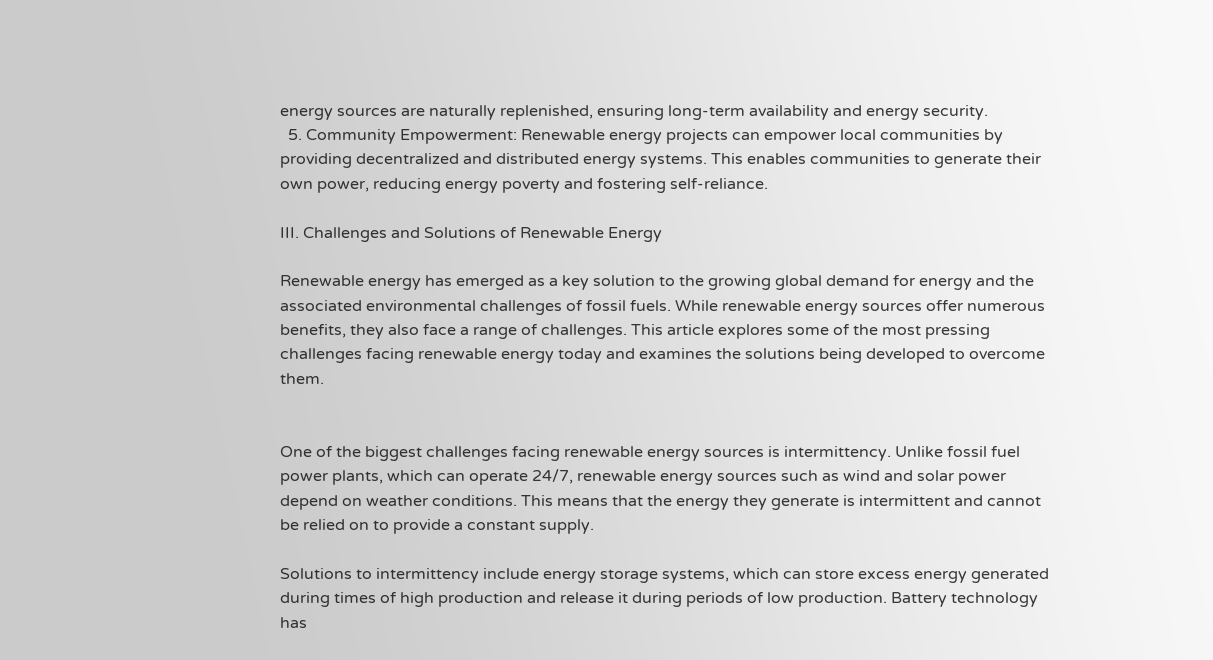energy sources are naturally replenished, ensuring long-term availability and energy security.
  5. Community Empowerment: Renewable energy projects can empower local communities by providing decentralized and distributed energy systems. This enables communities to generate their own power, reducing energy poverty and fostering self-reliance.

III. Challenges and Solutions of Renewable Energy

Renewable energy has emerged as a key solution to the growing global demand for energy and the associated environmental challenges of fossil fuels. While renewable energy sources offer numerous benefits, they also face a range of challenges. This article explores some of the most pressing challenges facing renewable energy today and examines the solutions being developed to overcome them.


One of the biggest challenges facing renewable energy sources is intermittency. Unlike fossil fuel power plants, which can operate 24/7, renewable energy sources such as wind and solar power depend on weather conditions. This means that the energy they generate is intermittent and cannot be relied on to provide a constant supply.

Solutions to intermittency include energy storage systems, which can store excess energy generated during times of high production and release it during periods of low production. Battery technology has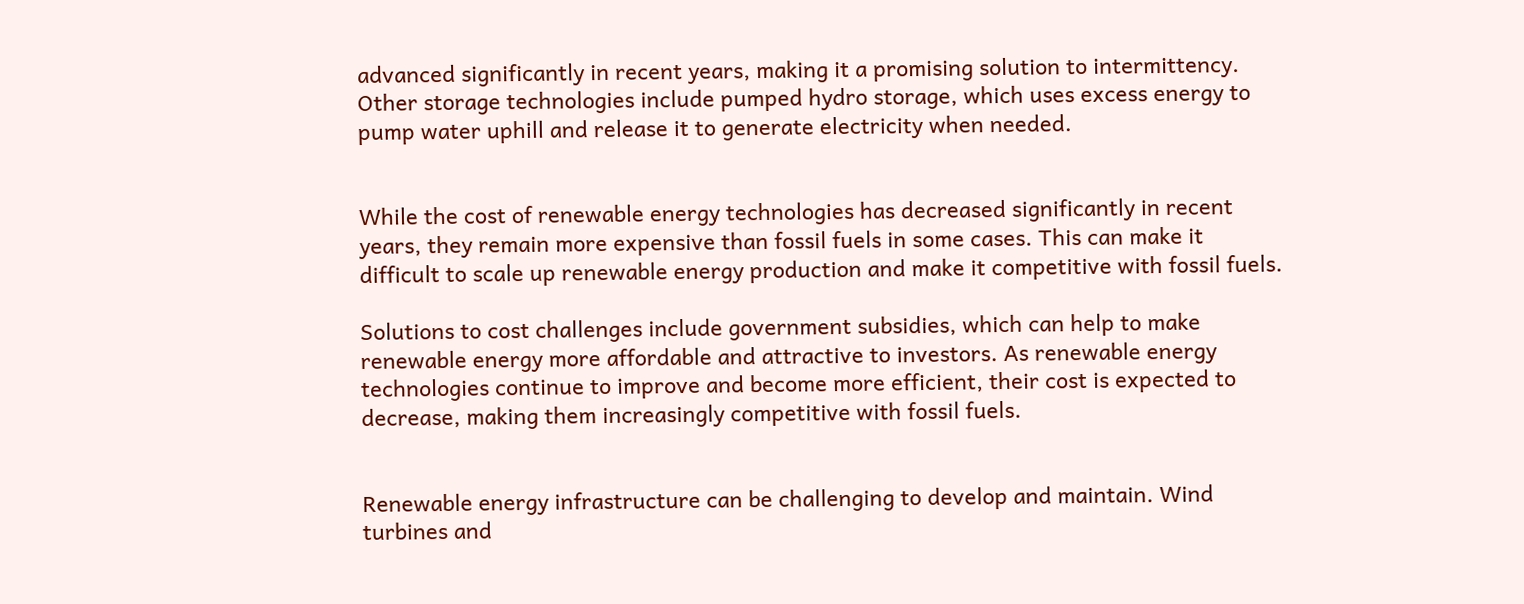advanced significantly in recent years, making it a promising solution to intermittency. Other storage technologies include pumped hydro storage, which uses excess energy to pump water uphill and release it to generate electricity when needed.


While the cost of renewable energy technologies has decreased significantly in recent years, they remain more expensive than fossil fuels in some cases. This can make it difficult to scale up renewable energy production and make it competitive with fossil fuels.

Solutions to cost challenges include government subsidies, which can help to make renewable energy more affordable and attractive to investors. As renewable energy technologies continue to improve and become more efficient, their cost is expected to decrease, making them increasingly competitive with fossil fuels.


Renewable energy infrastructure can be challenging to develop and maintain. Wind turbines and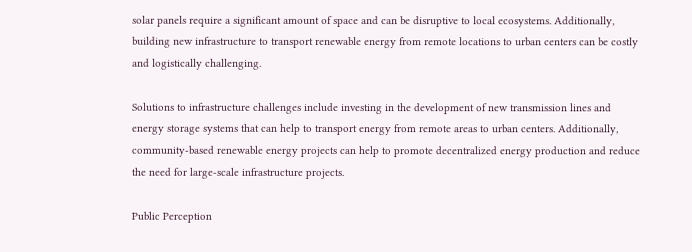solar panels require a significant amount of space and can be disruptive to local ecosystems. Additionally, building new infrastructure to transport renewable energy from remote locations to urban centers can be costly and logistically challenging.

Solutions to infrastructure challenges include investing in the development of new transmission lines and energy storage systems that can help to transport energy from remote areas to urban centers. Additionally, community-based renewable energy projects can help to promote decentralized energy production and reduce the need for large-scale infrastructure projects.

Public Perception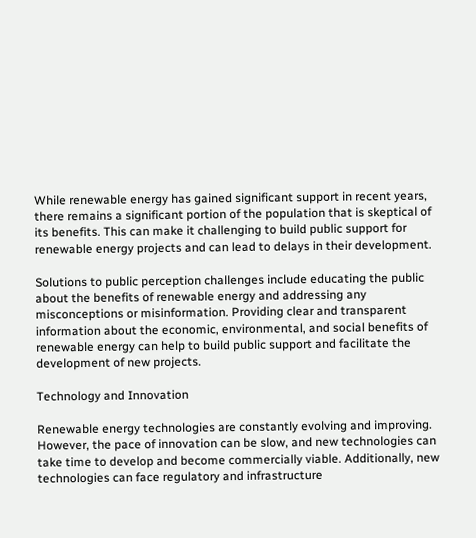While renewable energy has gained significant support in recent years, there remains a significant portion of the population that is skeptical of its benefits. This can make it challenging to build public support for renewable energy projects and can lead to delays in their development.

Solutions to public perception challenges include educating the public about the benefits of renewable energy and addressing any misconceptions or misinformation. Providing clear and transparent information about the economic, environmental, and social benefits of renewable energy can help to build public support and facilitate the development of new projects.

Technology and Innovation

Renewable energy technologies are constantly evolving and improving. However, the pace of innovation can be slow, and new technologies can take time to develop and become commercially viable. Additionally, new technologies can face regulatory and infrastructure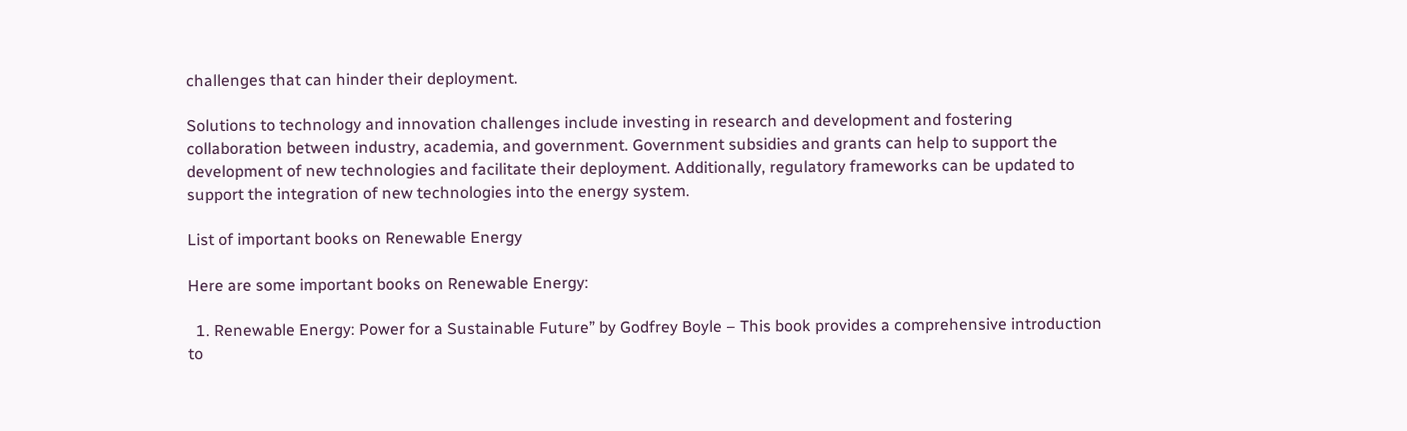challenges that can hinder their deployment.

Solutions to technology and innovation challenges include investing in research and development and fostering collaboration between industry, academia, and government. Government subsidies and grants can help to support the development of new technologies and facilitate their deployment. Additionally, regulatory frameworks can be updated to support the integration of new technologies into the energy system.

List of important books on Renewable Energy

Here are some important books on Renewable Energy:

  1. Renewable Energy: Power for a Sustainable Future” by Godfrey Boyle – This book provides a comprehensive introduction to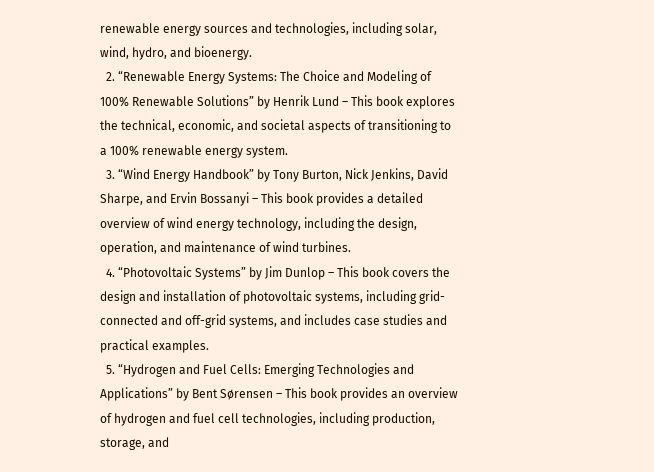renewable energy sources and technologies, including solar, wind, hydro, and bioenergy.
  2. “Renewable Energy Systems: The Choice and Modeling of 100% Renewable Solutions” by Henrik Lund – This book explores the technical, economic, and societal aspects of transitioning to a 100% renewable energy system.
  3. “Wind Energy Handbook” by Tony Burton, Nick Jenkins, David Sharpe, and Ervin Bossanyi – This book provides a detailed overview of wind energy technology, including the design, operation, and maintenance of wind turbines.
  4. “Photovoltaic Systems” by Jim Dunlop – This book covers the design and installation of photovoltaic systems, including grid-connected and off-grid systems, and includes case studies and practical examples.
  5. “Hydrogen and Fuel Cells: Emerging Technologies and Applications” by Bent Sørensen – This book provides an overview of hydrogen and fuel cell technologies, including production, storage, and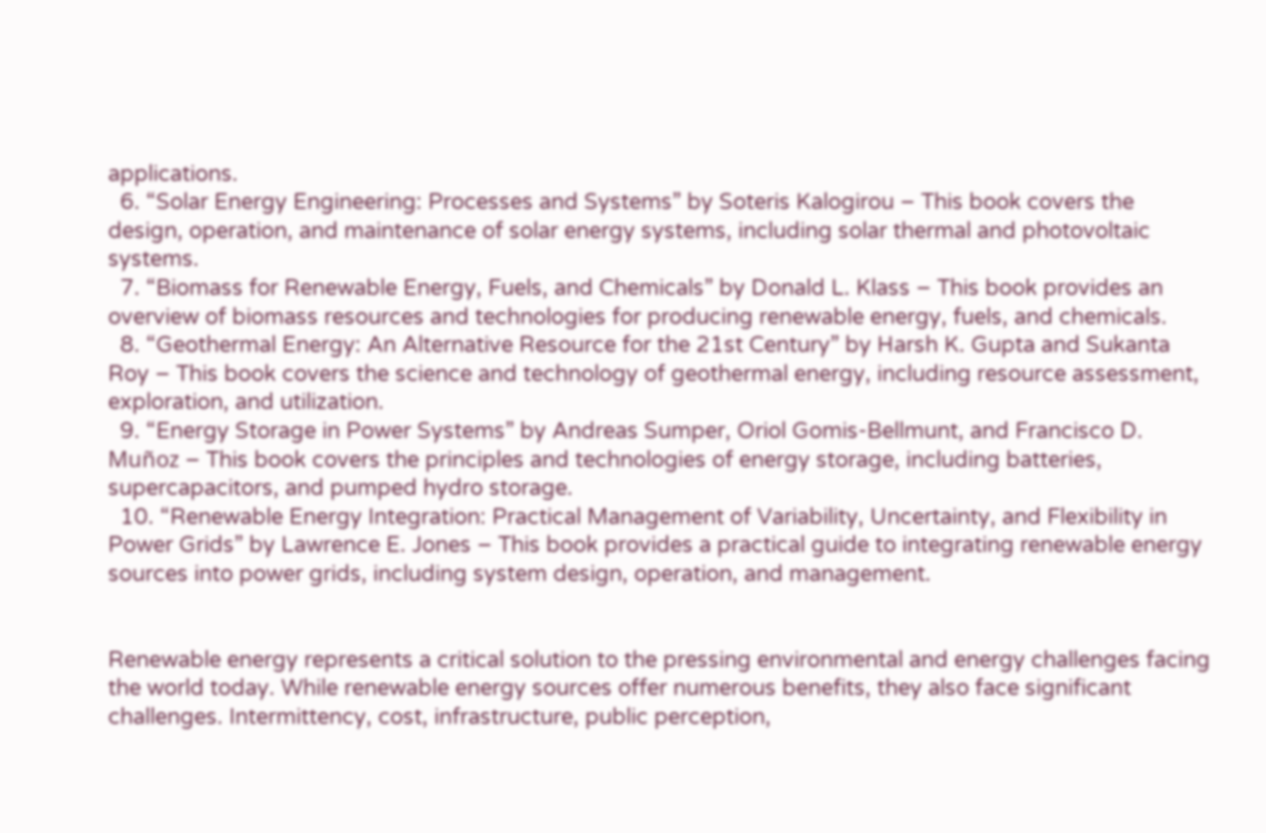applications.
  6. “Solar Energy Engineering: Processes and Systems” by Soteris Kalogirou – This book covers the design, operation, and maintenance of solar energy systems, including solar thermal and photovoltaic systems.
  7. “Biomass for Renewable Energy, Fuels, and Chemicals” by Donald L. Klass – This book provides an overview of biomass resources and technologies for producing renewable energy, fuels, and chemicals.
  8. “Geothermal Energy: An Alternative Resource for the 21st Century” by Harsh K. Gupta and Sukanta Roy – This book covers the science and technology of geothermal energy, including resource assessment, exploration, and utilization.
  9. “Energy Storage in Power Systems” by Andreas Sumper, Oriol Gomis-Bellmunt, and Francisco D. Muñoz – This book covers the principles and technologies of energy storage, including batteries, supercapacitors, and pumped hydro storage.
  10. “Renewable Energy Integration: Practical Management of Variability, Uncertainty, and Flexibility in Power Grids” by Lawrence E. Jones – This book provides a practical guide to integrating renewable energy sources into power grids, including system design, operation, and management.


Renewable energy represents a critical solution to the pressing environmental and energy challenges facing the world today. While renewable energy sources offer numerous benefits, they also face significant challenges. Intermittency, cost, infrastructure, public perception,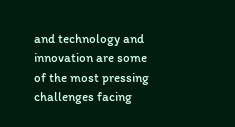and technology and innovation are some of the most pressing challenges facing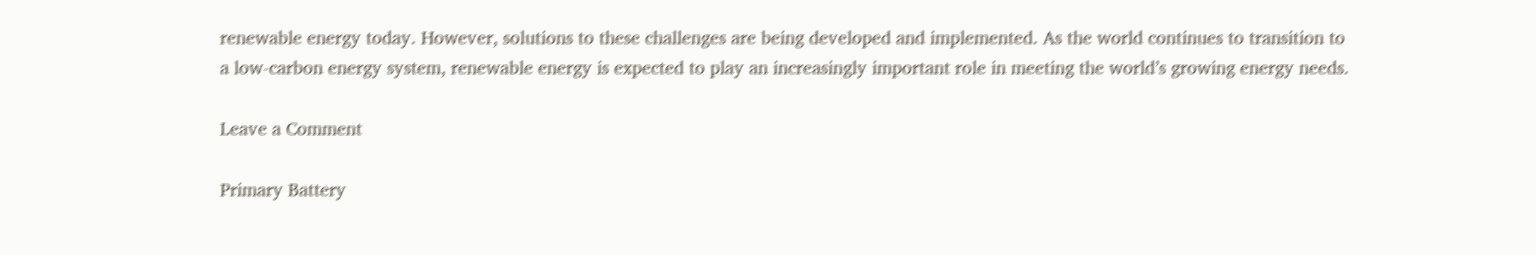renewable energy today. However, solutions to these challenges are being developed and implemented. As the world continues to transition to a low-carbon energy system, renewable energy is expected to play an increasingly important role in meeting the world’s growing energy needs.

Leave a Comment

Primary Battery